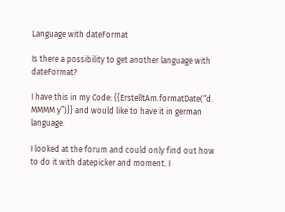Language with dateFormat

Is there a possibility to get another language with dateFormat?

I have this in my Code: {{ErstelltAm.formatDate(“d. MMMM y”)}} and would like to have it in german language.

I looked at the forum and could only find out how to do it with datepicker and moment. I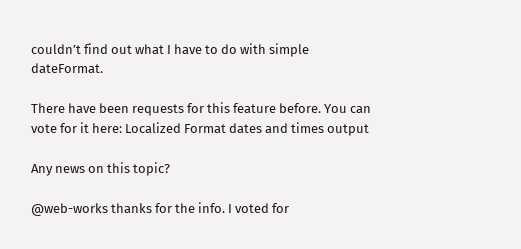couldn’t find out what I have to do with simple dateFormat.

There have been requests for this feature before. You can vote for it here: Localized Format dates and times output

Any news on this topic?

@web-works thanks for the info. I voted for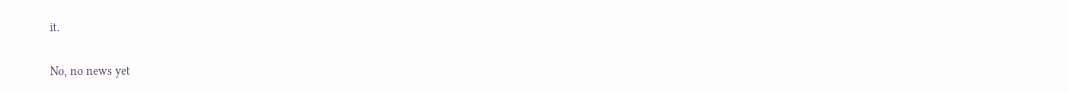it.

No, no news yet